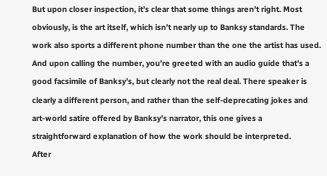But upon closer inspection, it’s clear that some things aren’t right. Most obviously, is the art itself, which isn’t nearly up to Banksy standards. The work also sports a different phone number than the one the artist has used. And upon calling the number, you’re greeted with an audio guide that’s a good facsimile of Banksy’s, but clearly not the real deal. There speaker is clearly a different person, and rather than the self-deprecating jokes and art-world satire offered by Banksy’s narrator, this one gives a straightforward explanation of how the work should be interpreted.
After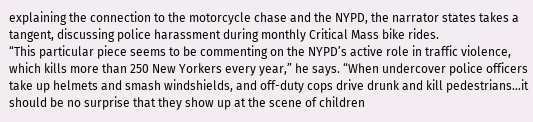explaining the connection to the motorcycle chase and the NYPD, the narrator states takes a tangent, discussing police harassment during monthly Critical Mass bike rides.
“This particular piece seems to be commenting on the NYPD’s active role in traffic violence, which kills more than 250 New Yorkers every year,” he says. “When undercover police officers take up helmets and smash windshields, and off-duty cops drive drunk and kill pedestrians…it should be no surprise that they show up at the scene of children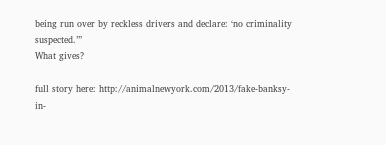being run over by reckless drivers and declare: ‘no criminality suspected.’”
What gives?

full story here: http://animalnewyork.com/2013/fake-banksy-in-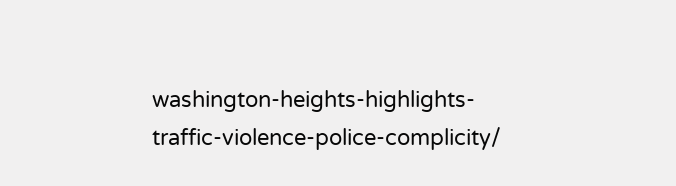washington-heights-highlights-traffic-violence-police-complicity/